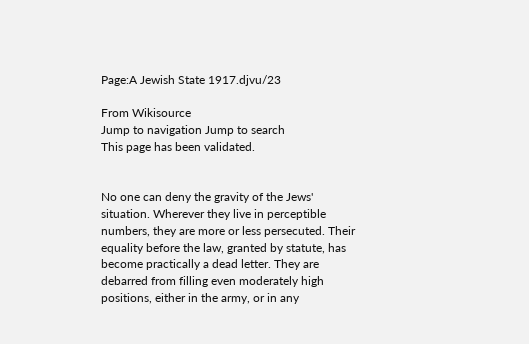Page:A Jewish State 1917.djvu/23

From Wikisource
Jump to navigation Jump to search
This page has been validated.


No one can deny the gravity of the Jews' situation. Wherever they live in perceptible numbers, they are more or less persecuted. Their equality before the law, granted by statute, has become practically a dead letter. They are debarred from filling even moderately high positions, either in the army, or in any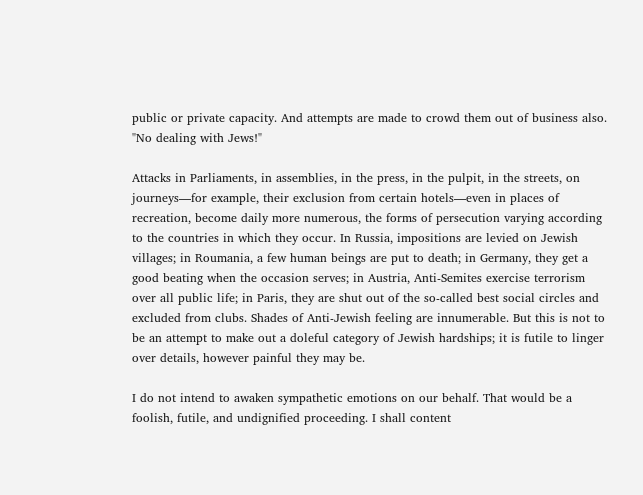public or private capacity. And attempts are made to crowd them out of business also. "No dealing with Jews!"

Attacks in Parliaments, in assemblies, in the press, in the pulpit, in the streets, on journeys—for example, their exclusion from certain hotels—even in places of recreation, become daily more numerous, the forms of persecution varying according to the countries in which they occur. In Russia, impositions are levied on Jewish villages; in Roumania, a few human beings are put to death; in Germany, they get a good beating when the occasion serves; in Austria, Anti-Semites exercise terrorism over all public life; in Paris, they are shut out of the so-called best social circles and excluded from clubs. Shades of Anti-Jewish feeling are innumerable. But this is not to be an attempt to make out a doleful category of Jewish hardships; it is futile to linger over details, however painful they may be.

I do not intend to awaken sympathetic emotions on our behalf. That would be a foolish, futile, and undignified proceeding. I shall content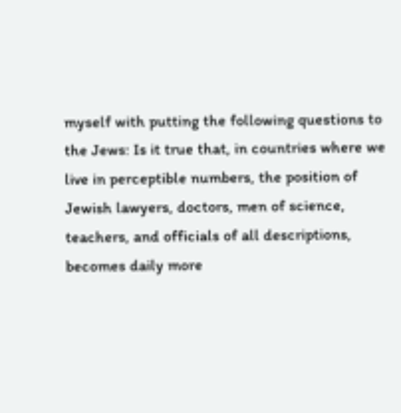myself with putting the following questions to the Jews: Is it true that, in countries where we live in perceptible numbers, the position of Jewish lawyers, doctors, men of science, teachers, and officials of all descriptions, becomes daily more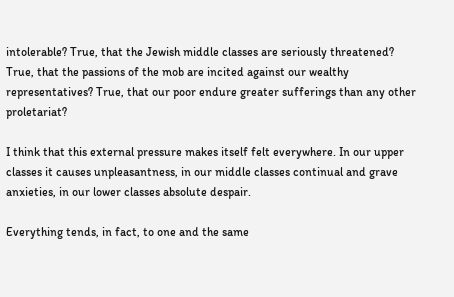intolerable? True, that the Jewish middle classes are seriously threatened? True, that the passions of the mob are incited against our wealthy representatives? True, that our poor endure greater sufferings than any other proletariat?

I think that this external pressure makes itself felt everywhere. In our upper classes it causes unpleasantness, in our middle classes continual and grave anxieties, in our lower classes absolute despair.

Everything tends, in fact, to one and the same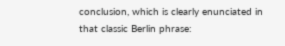conclusion, which is clearly enunciated in that classic Berlin phrase: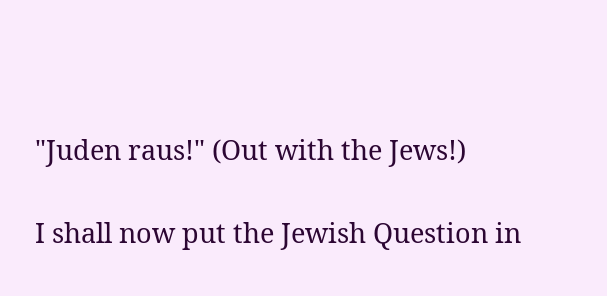"Juden raus!" (Out with the Jews!)

I shall now put the Jewish Question in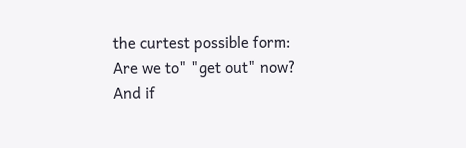the curtest possible form: Are we to" "get out" now? And if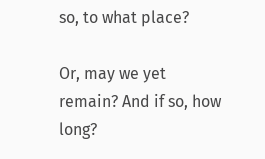so, to what place?

Or, may we yet remain? And if so, how long?